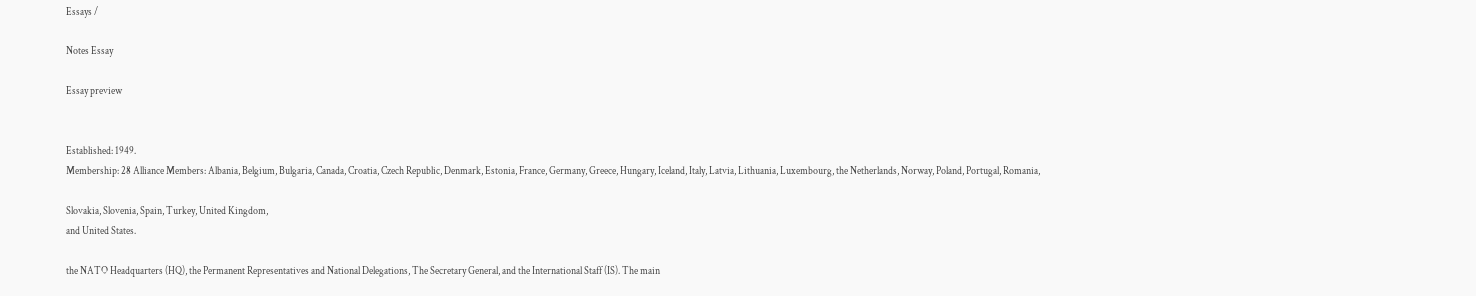Essays /

Notes Essay

Essay preview


Established: 1949.
Membership: 28 Alliance Members: Albania, Belgium, Bulgaria, Canada, Croatia, Czech Republic, Denmark, Estonia, France, Germany, Greece, Hungary, Iceland, Italy, Latvia, Lithuania, Luxembourg, the Netherlands, Norway, Poland, Portugal, Romania,

Slovakia, Slovenia, Spain, Turkey, United Kingdom,
and United States.

the NATO Headquarters (HQ), the Permanent Representatives and National Delegations, The Secretary General, and the International Staff (IS). The main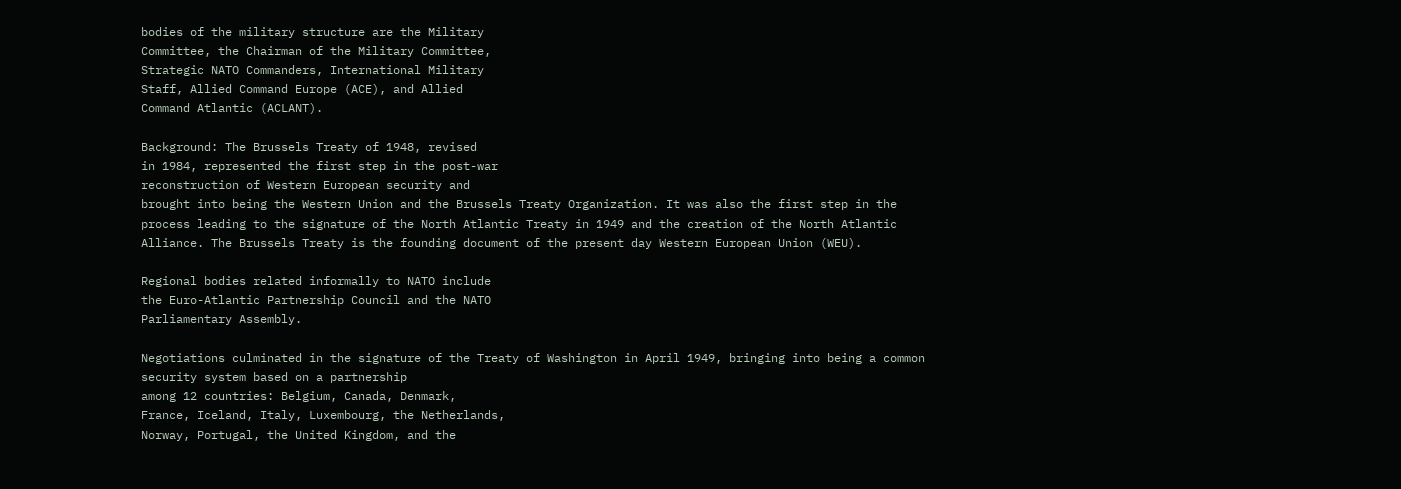bodies of the military structure are the Military
Committee, the Chairman of the Military Committee,
Strategic NATO Commanders, International Military
Staff, Allied Command Europe (ACE), and Allied
Command Atlantic (ACLANT).

Background: The Brussels Treaty of 1948, revised
in 1984, represented the first step in the post-war
reconstruction of Western European security and
brought into being the Western Union and the Brussels Treaty Organization. It was also the first step in the process leading to the signature of the North Atlantic Treaty in 1949 and the creation of the North Atlantic Alliance. The Brussels Treaty is the founding document of the present day Western European Union (WEU).

Regional bodies related informally to NATO include
the Euro-Atlantic Partnership Council and the NATO
Parliamentary Assembly.

Negotiations culminated in the signature of the Treaty of Washington in April 1949, bringing into being a common security system based on a partnership
among 12 countries: Belgium, Canada, Denmark,
France, Iceland, Italy, Luxembourg, the Netherlands,
Norway, Portugal, the United Kingdom, and the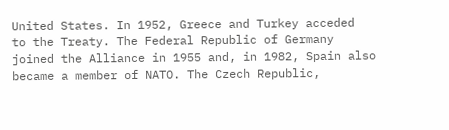United States. In 1952, Greece and Turkey acceded
to the Treaty. The Federal Republic of Germany
joined the Alliance in 1955 and, in 1982, Spain also
became a member of NATO. The Czech Republic,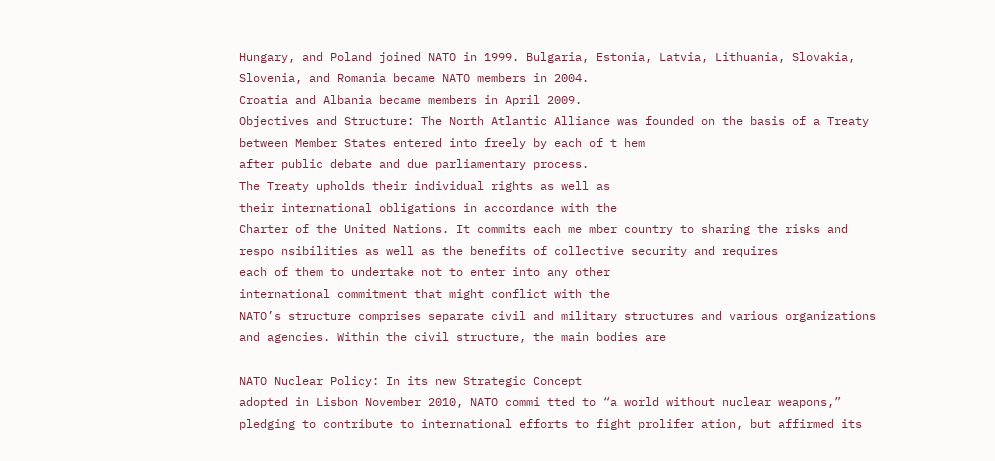Hungary, and Poland joined NATO in 1999. Bulgaria, Estonia, Latvia, Lithuania, Slovakia, Slovenia, and Romania became NATO members in 2004.
Croatia and Albania became members in April 2009.
Objectives and Structure: The North Atlantic Alliance was founded on the basis of a Treaty between Member States entered into freely by each of t hem
after public debate and due parliamentary process.
The Treaty upholds their individual rights as well as
their international obligations in accordance with the
Charter of the United Nations. It commits each me mber country to sharing the risks and respo nsibilities as well as the benefits of collective security and requires
each of them to undertake not to enter into any other
international commitment that might conflict with the
NATO’s structure comprises separate civil and military structures and various organizations and agencies. Within the civil structure, the main bodies are

NATO Nuclear Policy: In its new Strategic Concept
adopted in Lisbon November 2010, NATO commi tted to “a world without nuclear weapons,” pledging to contribute to international efforts to fight prolifer ation, but affirmed its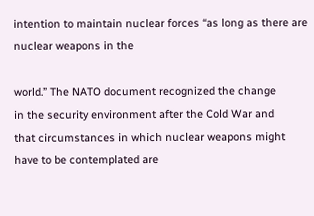intention to maintain nuclear forces “as long as there are nuclear weapons in the

world.” The NATO document recognized the change
in the security environment after the Cold War and
that circumstances in which nuclear weapons might
have to be contemplated are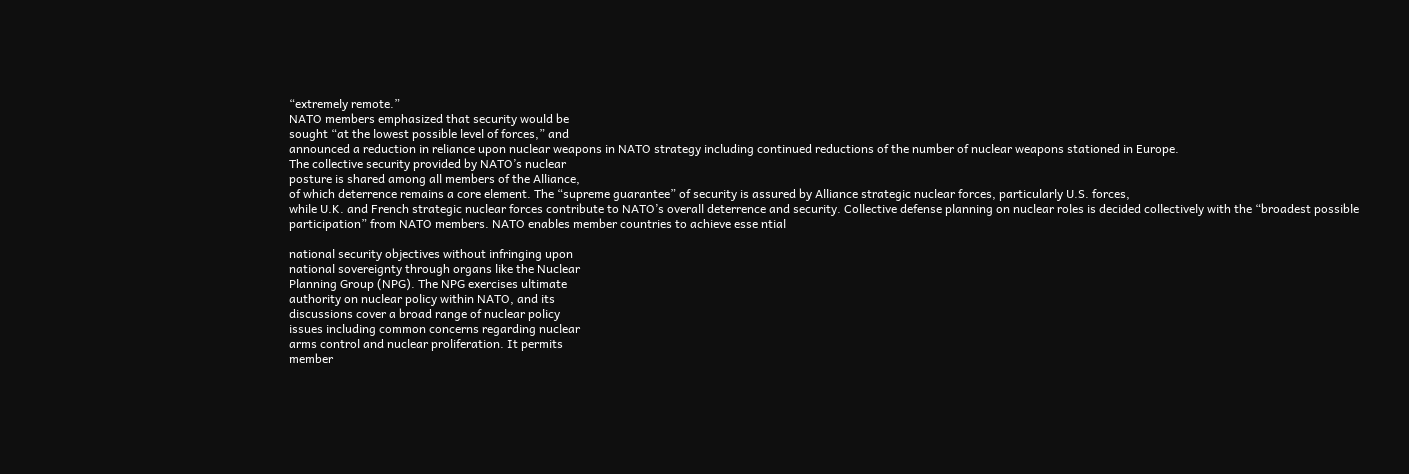“extremely remote.”
NATO members emphasized that security would be
sought “at the lowest possible level of forces,” and
announced a reduction in reliance upon nuclear weapons in NATO strategy including continued reductions of the number of nuclear weapons stationed in Europe.
The collective security provided by NATO’s nuclear
posture is shared among all members of the Alliance,
of which deterrence remains a core element. The “supreme guarantee” of security is assured by Alliance strategic nuclear forces, particularly U.S. forces,
while U.K. and French strategic nuclear forces contribute to NATO’s overall deterrence and security. Collective defense planning on nuclear roles is decided collectively with the “broadest possible participation” from NATO members. NATO enables member countries to achieve esse ntial

national security objectives without infringing upon
national sovereignty through organs like the Nuclear
Planning Group (NPG). The NPG exercises ultimate
authority on nuclear policy within NATO, and its
discussions cover a broad range of nuclear policy
issues including common concerns regarding nuclear
arms control and nuclear proliferation. It permits
member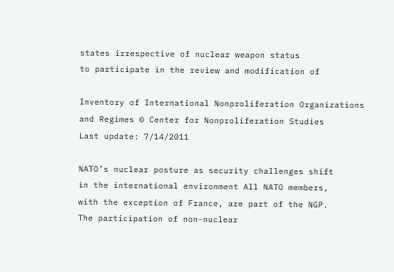states irrespective of nuclear weapon status
to participate in the review and modification of

Inventory of International Nonproliferation Organizations and Regimes © Center for Nonproliferation Studies
Last update: 7/14/2011

NATO’s nuclear posture as security challenges shift
in the international environment All NATO members,
with the exception of France, are part of the NGP.
The participation of non-nuclear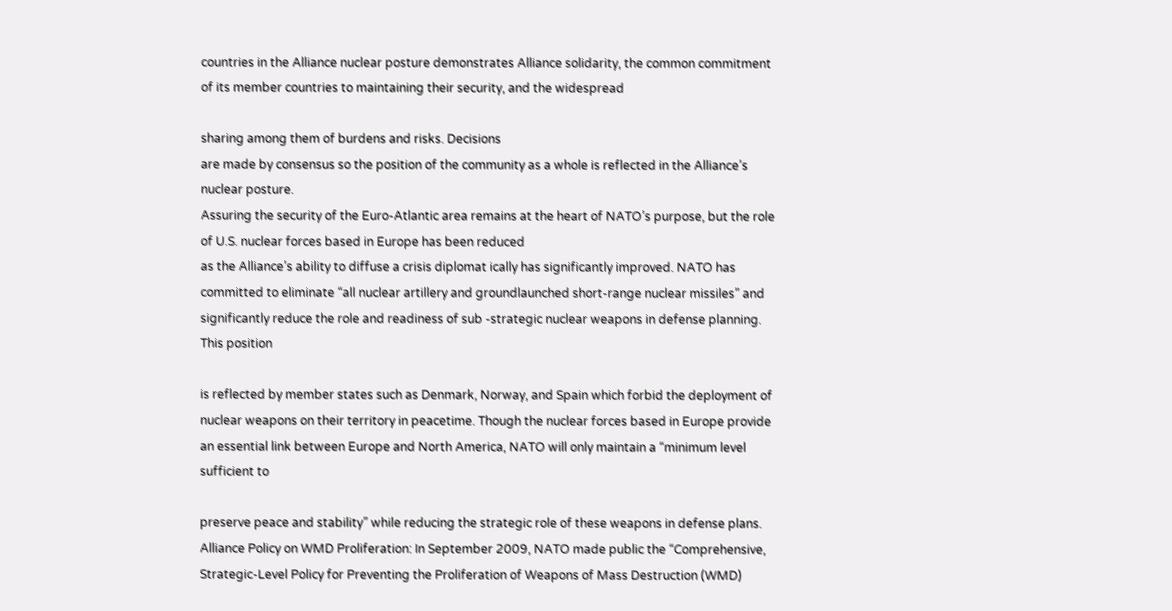countries in the Alliance nuclear posture demonstrates Alliance solidarity, the common commitment of its member countries to maintaining their security, and the widespread

sharing among them of burdens and risks. Decisions
are made by consensus so the position of the community as a whole is reflected in the Alliance’s nuclear posture.
Assuring the security of the Euro-Atlantic area remains at the heart of NATO’s purpose, but the role of U.S. nuclear forces based in Europe has been reduced
as the Alliance’s ability to diffuse a crisis diplomat ically has significantly improved. NATO has committed to eliminate “all nuclear artillery and groundlaunched short-range nuclear missiles” and significantly reduce the role and readiness of sub -strategic nuclear weapons in defense planning. This position

is reflected by member states such as Denmark, Norway, and Spain which forbid the deployment of nuclear weapons on their territory in peacetime. Though the nuclear forces based in Europe provide an essential link between Europe and North America, NATO will only maintain a “minimum level sufficient to

preserve peace and stability” while reducing the strategic role of these weapons in defense plans. Alliance Policy on WMD Proliferation: In September 2009, NATO made public the “Comprehensive, Strategic-Level Policy for Preventing the Proliferation of Weapons of Mass Destruction (WMD)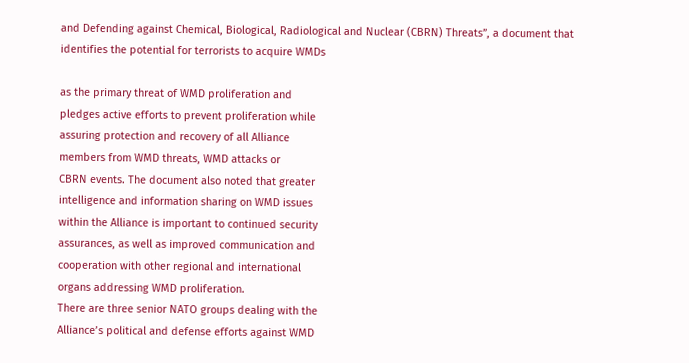and Defending against Chemical, Biological, Radiological and Nuclear (CBRN) Threats”, a document that identifies the potential for terrorists to acquire WMDs

as the primary threat of WMD proliferation and
pledges active efforts to prevent proliferation while
assuring protection and recovery of all Alliance
members from WMD threats, WMD attacks or
CBRN events. The document also noted that greater
intelligence and information sharing on WMD issues
within the Alliance is important to continued security
assurances, as well as improved communication and
cooperation with other regional and international
organs addressing WMD proliferation.
There are three senior NATO groups dealing with the
Alliance’s political and defense efforts against WMD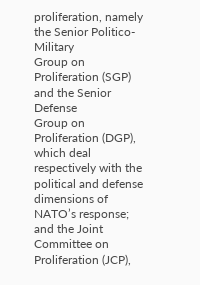proliferation, namely the Senior Politico-Military
Group on Proliferation (SGP) and the Senior Defense
Group on Proliferation (DGP), which deal respectively with the political and defense dimensions of NATO’s response; and the Joint Committee on Proliferation (JCP),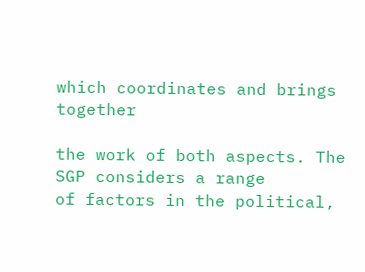which coordinates and brings together

the work of both aspects. The SGP considers a range
of factors in the political,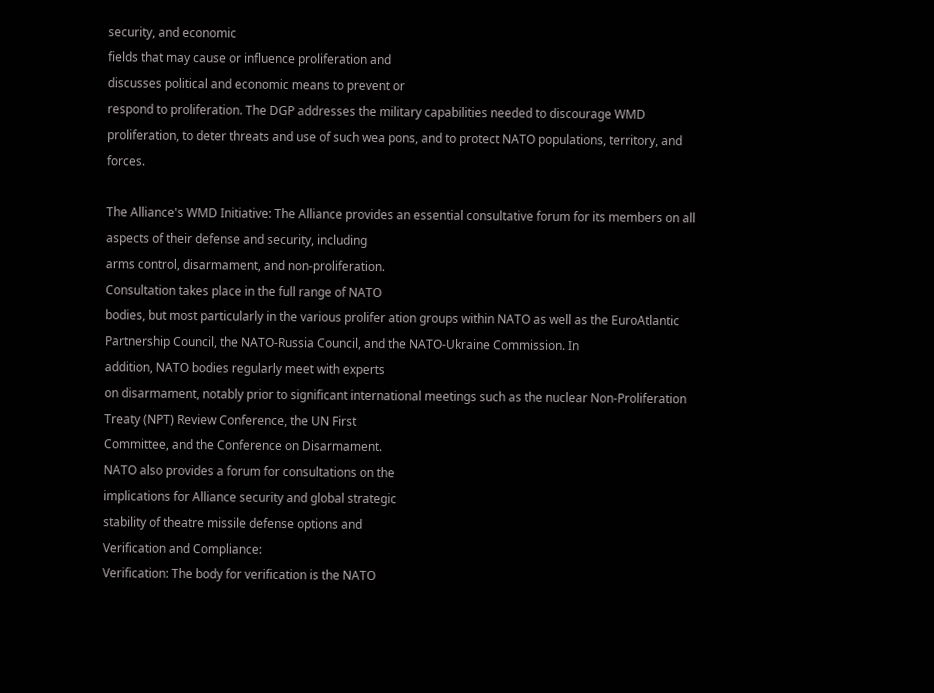security, and economic
fields that may cause or influence proliferation and
discusses political and economic means to prevent or
respond to proliferation. The DGP addresses the military capabilities needed to discourage WMD proliferation, to deter threats and use of such wea pons, and to protect NATO populations, territory, and forces.

The Alliance's WMD Initiative: The Alliance provides an essential consultative forum for its members on all aspects of their defense and security, including
arms control, disarmament, and non-proliferation.
Consultation takes place in the full range of NATO
bodies, but most particularly in the various prolifer ation groups within NATO as well as the EuroAtlantic Partnership Council, the NATO-Russia Council, and the NATO-Ukraine Commission. In
addition, NATO bodies regularly meet with experts
on disarmament, notably prior to significant international meetings such as the nuclear Non-Proliferation Treaty (NPT) Review Conference, the UN First
Committee, and the Conference on Disarmament.
NATO also provides a forum for consultations on the
implications for Alliance security and global strategic
stability of theatre missile defense options and
Verification and Compliance:
Verification: The body for verification is the NATO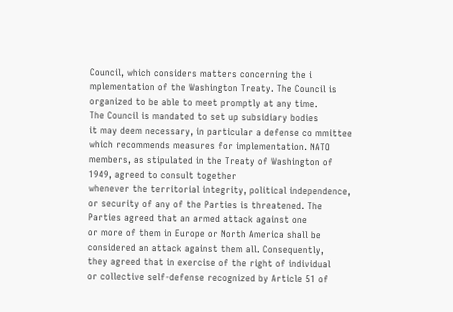Council, which considers matters concerning the i mplementation of the Washington Treaty. The Council is organized to be able to meet promptly at any time.
The Council is mandated to set up subsidiary bodies
it may deem necessary, in particular a defense co mmittee which recommends measures for implementation. NATO members, as stipulated in the Treaty of Washington of 1949, agreed to consult together
whenever the territorial integrity, political independence, or security of any of the Parties is threatened. The Parties agreed that an armed attack against one
or more of them in Europe or North America shall be
considered an attack against them all. Consequently,
they agreed that in exercise of the right of individual
or collective self-defense recognized by Article 51 of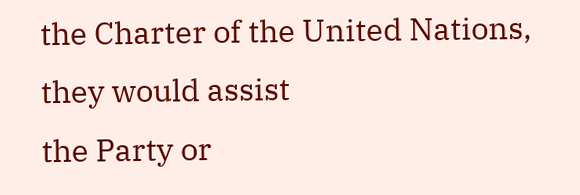the Charter of the United Nations, they would assist
the Party or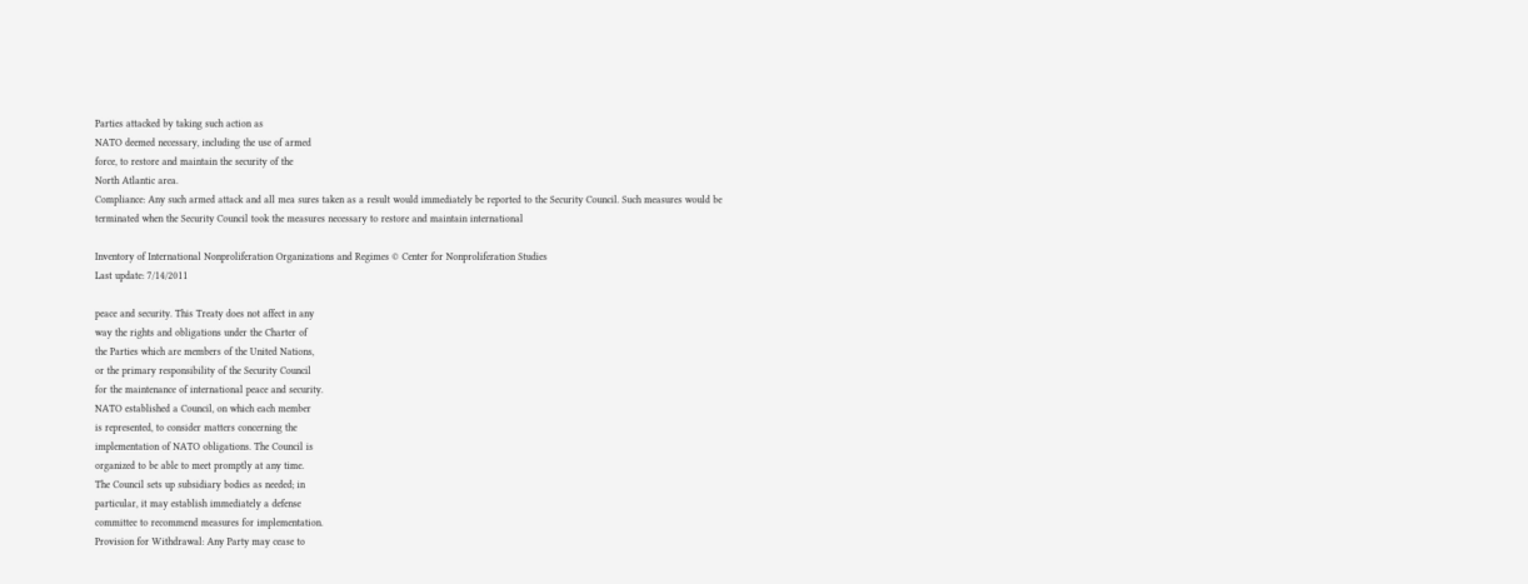Parties attacked by taking such action as
NATO deemed necessary, including the use of armed
force, to restore and maintain the security of the
North Atlantic area.
Compliance: Any such armed attack and all mea sures taken as a result would immediately be reported to the Security Council. Such measures would be
terminated when the Security Council took the measures necessary to restore and maintain international

Inventory of International Nonproliferation Organizations and Regimes © Center for Nonproliferation Studies
Last update: 7/14/2011

peace and security. This Treaty does not affect in any
way the rights and obligations under the Charter of
the Parties which are members of the United Nations,
or the primary responsibility of the Security Council
for the maintenance of international peace and security.
NATO established a Council, on which each member
is represented, to consider matters concerning the
implementation of NATO obligations. The Council is
organized to be able to meet promptly at any time.
The Council sets up subsidiary bodies as needed; in
particular, it may establish immediately a defense
committee to recommend measures for implementation.
Provision for Withdrawal: Any Party may cease to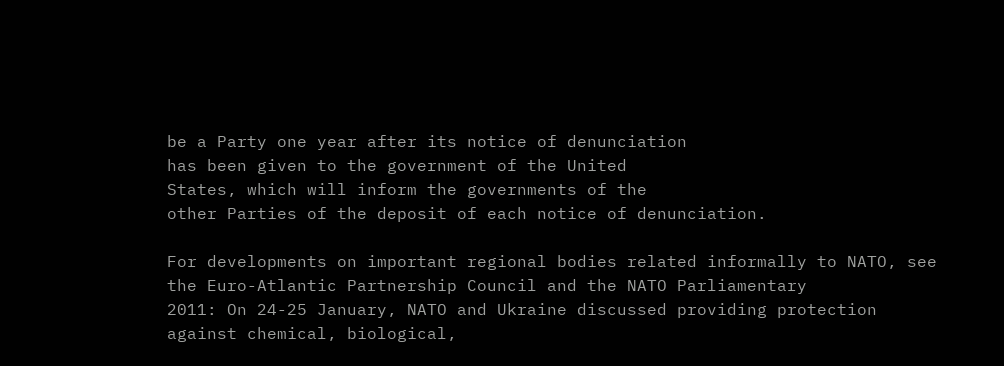be a Party one year after its notice of denunciation
has been given to the government of the United
States, which will inform the governments of the
other Parties of the deposit of each notice of denunciation.

For developments on important regional bodies related informally to NATO, see the Euro-Atlantic Partnership Council and the NATO Parliamentary
2011: On 24-25 January, NATO and Ukraine discussed providing protection against chemical, biological,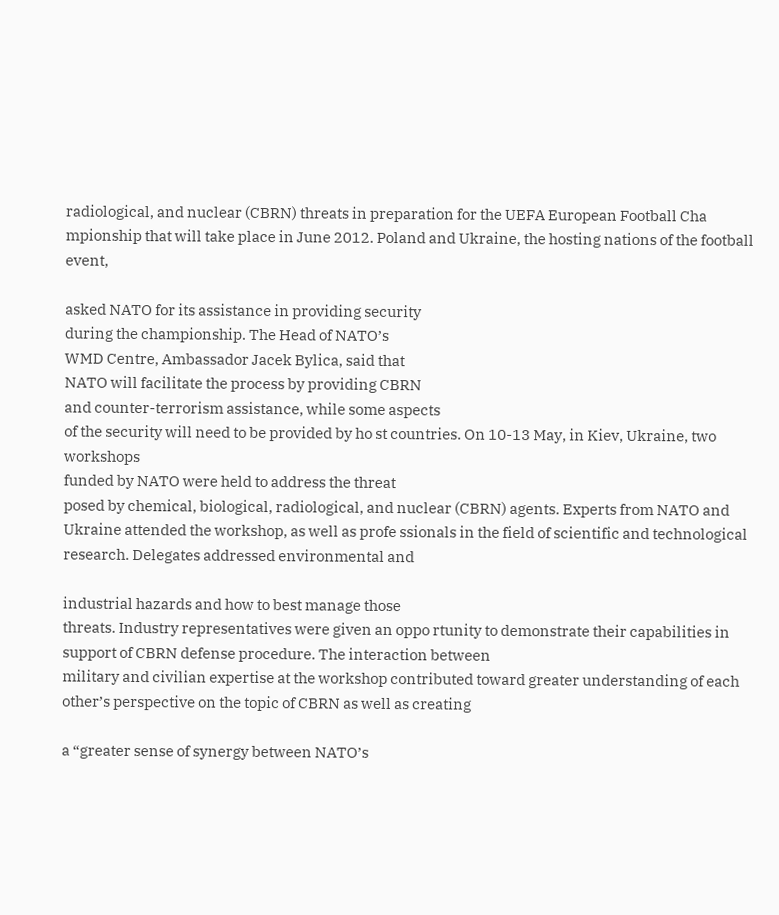radiological, and nuclear (CBRN) threats in preparation for the UEFA European Football Cha mpionship that will take place in June 2012. Poland and Ukraine, the hosting nations of the football event,

asked NATO for its assistance in providing security
during the championship. The Head of NATO’s
WMD Centre, Ambassador Jacek Bylica, said that
NATO will facilitate the process by providing CBRN
and counter-terrorism assistance, while some aspects
of the security will need to be provided by ho st countries. On 10-13 May, in Kiev, Ukraine, two workshops
funded by NATO were held to address the threat
posed by chemical, biological, radiological, and nuclear (CBRN) agents. Experts from NATO and Ukraine attended the workshop, as well as profe ssionals in the field of scientific and technological research. Delegates addressed environmental and

industrial hazards and how to best manage those
threats. Industry representatives were given an oppo rtunity to demonstrate their capabilities in support of CBRN defense procedure. The interaction between
military and civilian expertise at the workshop contributed toward greater understanding of each other’s perspective on the topic of CBRN as well as creating

a “greater sense of synergy between NATO’s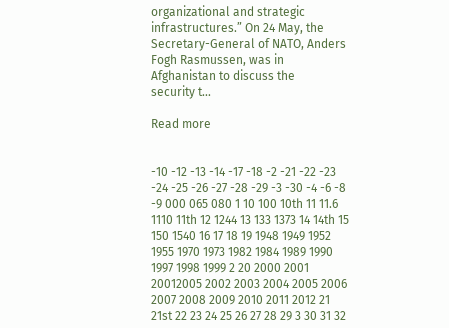organizational and strategic infrastructures.” On 24 May, the Secretary-General of NATO, Anders
Fogh Rasmussen, was in Afghanistan to discuss the
security t...

Read more


-10 -12 -13 -14 -17 -18 -2 -21 -22 -23 -24 -25 -26 -27 -28 -29 -3 -30 -4 -6 -8 -9 000 065 080 1 10 100 10th 11 11.6 1110 11th 12 1244 13 133 1373 14 14th 15 150 1540 16 17 18 19 1948 1949 1952 1955 1970 1973 1982 1984 1989 1990 1997 1998 1999 2 20 2000 2001 20012005 2002 2003 2004 2005 2006 2007 2008 2009 2010 2011 2012 21 21st 22 23 24 25 26 27 28 29 3 30 31 32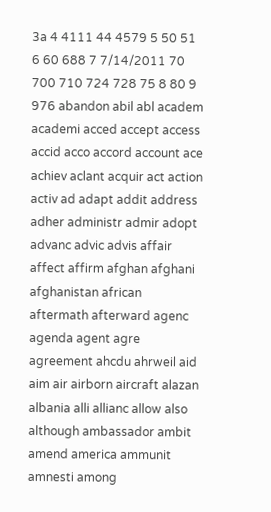3a 4 4111 44 4579 5 50 51 6 60 688 7 7/14/2011 70 700 710 724 728 75 8 80 9 976 abandon abil abl academ academi acced accept access accid acco accord account ace achiev aclant acquir act action activ ad adapt addit address adher administr admir adopt advanc advic advis affair affect affirm afghan afghani afghanistan african aftermath afterward agenc agenda agent agre agreement ahcdu ahrweil aid aim air airborn aircraft alazan albania alli allianc allow also although ambassador ambit amend america ammunit amnesti among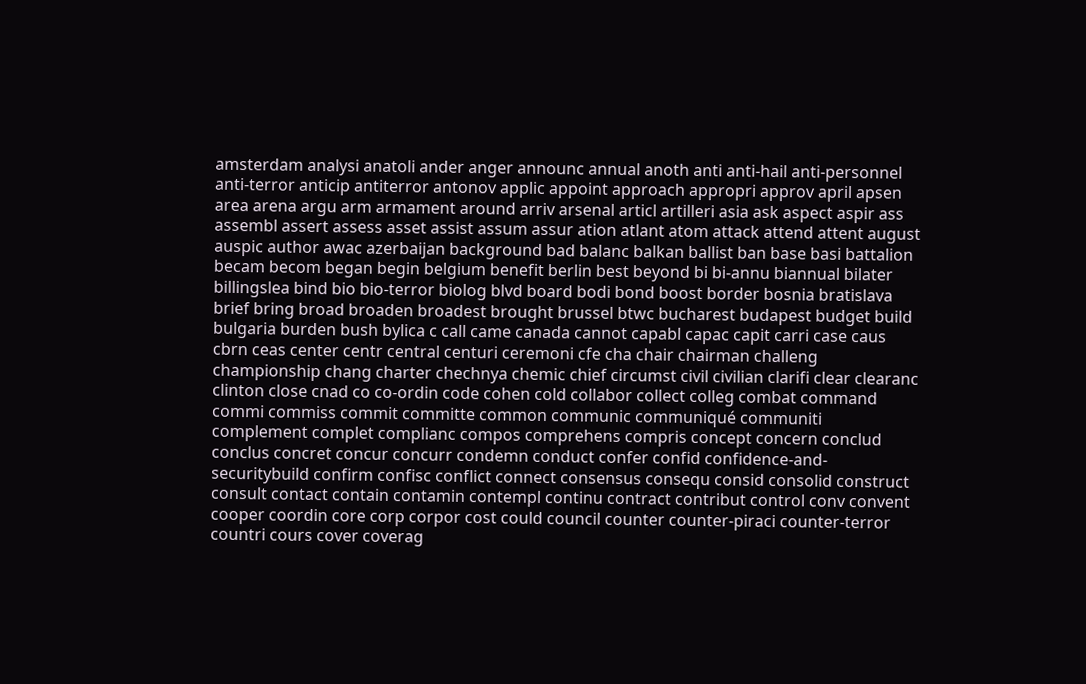amsterdam analysi anatoli ander anger announc annual anoth anti anti-hail anti-personnel anti-terror anticip antiterror antonov applic appoint approach appropri approv april apsen area arena argu arm armament around arriv arsenal articl artilleri asia ask aspect aspir ass assembl assert assess asset assist assum assur ation atlant atom attack attend attent august auspic author awac azerbaijan background bad balanc balkan ballist ban base basi battalion becam becom began begin belgium benefit berlin best beyond bi bi-annu biannual bilater billingslea bind bio bio-terror biolog blvd board bodi bond boost border bosnia bratislava brief bring broad broaden broadest brought brussel btwc bucharest budapest budget build bulgaria burden bush bylica c call came canada cannot capabl capac capit carri case caus cbrn ceas center centr central centuri ceremoni cfe cha chair chairman challeng championship chang charter chechnya chemic chief circumst civil civilian clarifi clear clearanc clinton close cnad co co-ordin code cohen cold collabor collect colleg combat command commi commiss commit committe common communic communiqué communiti complement complet complianc compos comprehens compris concept concern conclud conclus concret concur concurr condemn conduct confer confid confidence-and-securitybuild confirm confisc conflict connect consensus consequ consid consolid construct consult contact contain contamin contempl continu contract contribut control conv convent cooper coordin core corp corpor cost could council counter counter-piraci counter-terror countri cours cover coverag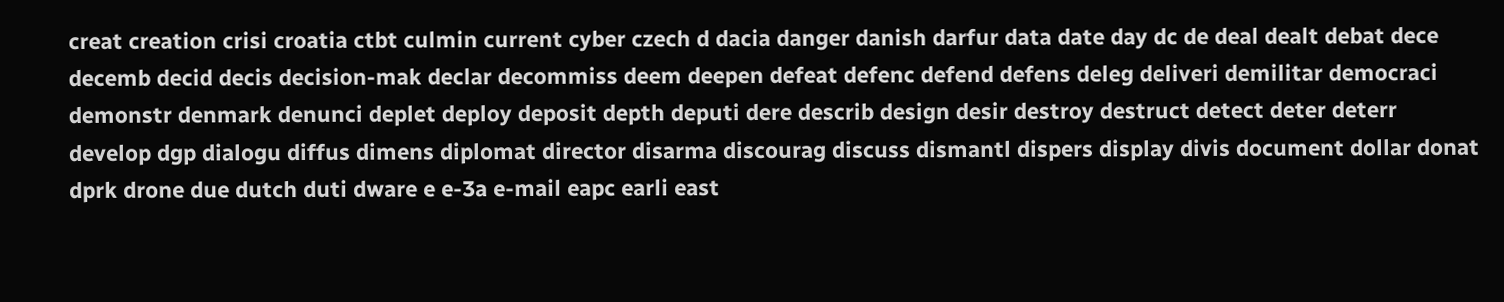creat creation crisi croatia ctbt culmin current cyber czech d dacia danger danish darfur data date day dc de deal dealt debat dece decemb decid decis decision-mak declar decommiss deem deepen defeat defenc defend defens deleg deliveri demilitar democraci demonstr denmark denunci deplet deploy deposit depth deputi dere describ design desir destroy destruct detect deter deterr develop dgp dialogu diffus dimens diplomat director disarma discourag discuss dismantl dispers display divis document dollar donat dprk drone due dutch duti dware e e-3a e-mail eapc earli east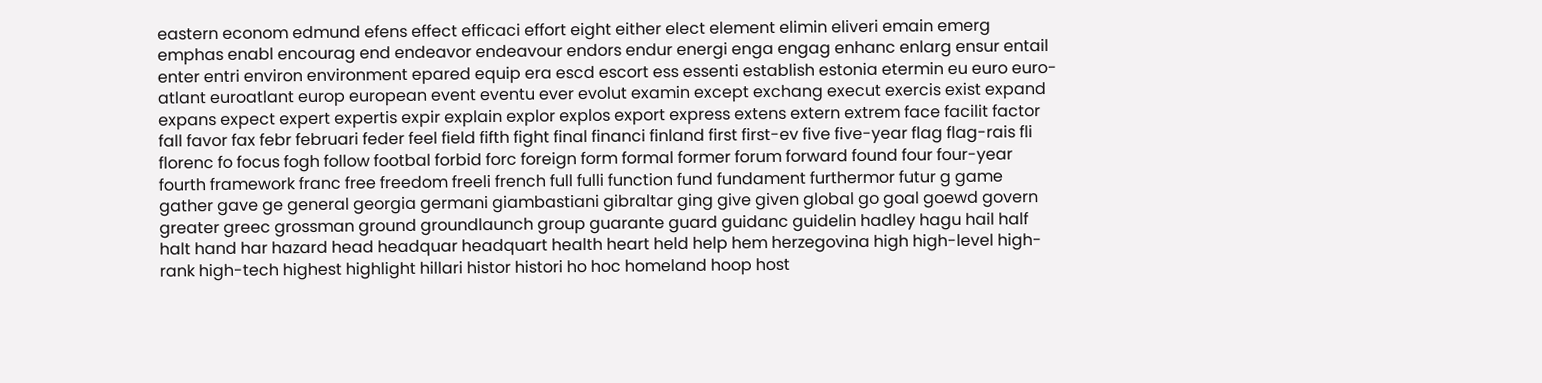eastern econom edmund efens effect efficaci effort eight either elect element elimin eliveri emain emerg emphas enabl encourag end endeavor endeavour endors endur energi enga engag enhanc enlarg ensur entail enter entri environ environment epared equip era escd escort ess essenti establish estonia etermin eu euro euro-atlant euroatlant europ european event eventu ever evolut examin except exchang execut exercis exist expand expans expect expert expertis expir explain explor explos export express extens extern extrem face facilit factor fall favor fax febr februari feder feel field fifth fight final financi finland first first-ev five five-year flag flag-rais fli florenc fo focus fogh follow footbal forbid forc foreign form formal former forum forward found four four-year fourth framework franc free freedom freeli french full fulli function fund fundament furthermor futur g game gather gave ge general georgia germani giambastiani gibraltar ging give given global go goal goewd govern greater greec grossman ground groundlaunch group guarante guard guidanc guidelin hadley hagu hail half halt hand har hazard head headquar headquart health heart held help hem herzegovina high high-level high-rank high-tech highest highlight hillari histor histori ho hoc homeland hoop host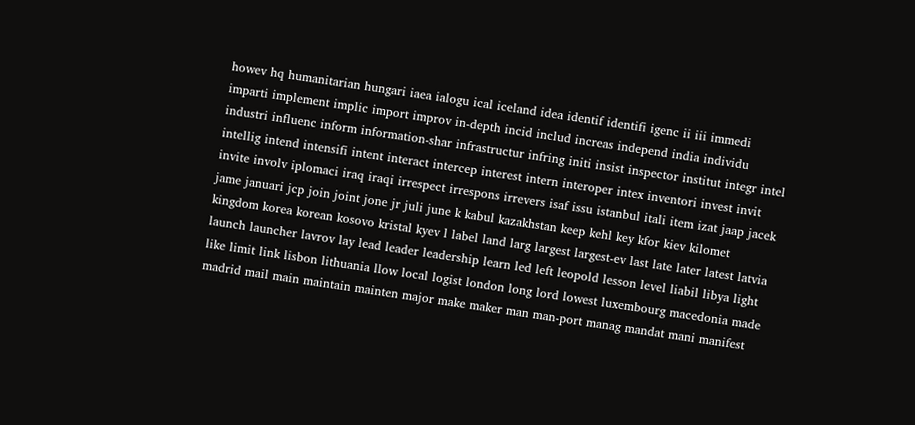howev hq humanitarian hungari iaea ialogu ical iceland idea identif identifi igenc ii iii immedi imparti implement implic import improv in-depth incid includ increas independ india individu industri influenc inform information-shar infrastructur infring initi insist inspector institut integr intel intellig intend intensifi intent interact intercep interest intern interoper intex inventori invest invit invite involv iplomaci iraq iraqi irrespect irrespons irrevers isaf issu istanbul itali item izat jaap jacek jame januari jcp join joint jone jr juli june k kabul kazakhstan keep kehl key kfor kiev kilomet kingdom korea korean kosovo kristal kyev l label land larg largest largest-ev last late later latest latvia launch launcher lavrov lay lead leader leadership learn led left leopold lesson level liabil libya light like limit link lisbon lithuania llow local logist london long lord lowest luxembourg macedonia made madrid mail main maintain mainten major make maker man man-port manag mandat mani manifest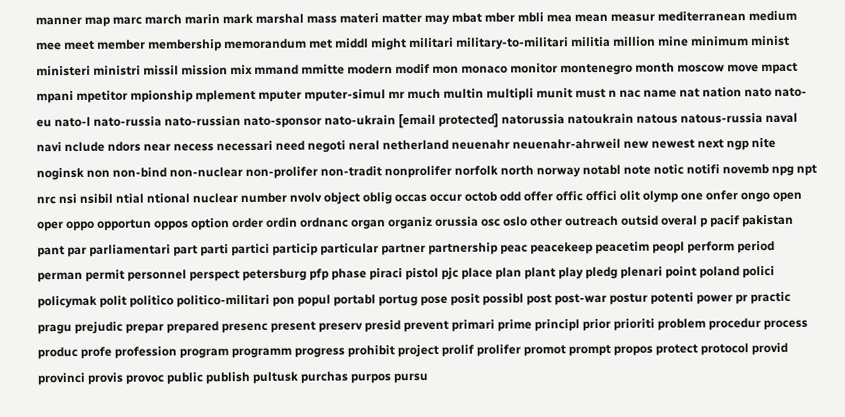manner map marc march marin mark marshal mass materi matter may mbat mber mbli mea mean measur mediterranean medium mee meet member membership memorandum met middl might militari military-to-militari militia million mine minimum minist ministeri ministri missil mission mix mmand mmitte modern modif mon monaco monitor montenegro month moscow move mpact mpani mpetitor mpionship mplement mputer mputer-simul mr much multin multipli munit must n nac name nat nation nato nato-eu nato-l nato-russia nato-russian nato-sponsor nato-ukrain [email protected] natorussia natoukrain natous natous-russia naval navi nclude ndors near necess necessari need negoti neral netherland neuenahr neuenahr-ahrweil new newest next ngp nite noginsk non non-bind non-nuclear non-prolifer non-tradit nonprolifer norfolk north norway notabl note notic notifi novemb npg npt nrc nsi nsibil ntial ntional nuclear number nvolv object oblig occas occur octob odd offer offic offici olit olymp one onfer ongo open oper oppo opportun oppos option order ordin ordnanc organ organiz orussia osc oslo other outreach outsid overal p pacif pakistan pant par parliamentari part parti partici particip particular partner partnership peac peacekeep peacetim peopl perform period perman permit personnel perspect petersburg pfp phase piraci pistol pjc place plan plant play pledg plenari point poland polici policymak polit politico politico-militari pon popul portabl portug pose posit possibl post post-war postur potenti power pr practic pragu prejudic prepar prepared presenc present preserv presid prevent primari prime principl prior prioriti problem procedur process produc profe profession program programm progress prohibit project prolif prolifer promot prompt propos protect protocol provid provinci provis provoc public publish pultusk purchas purpos pursu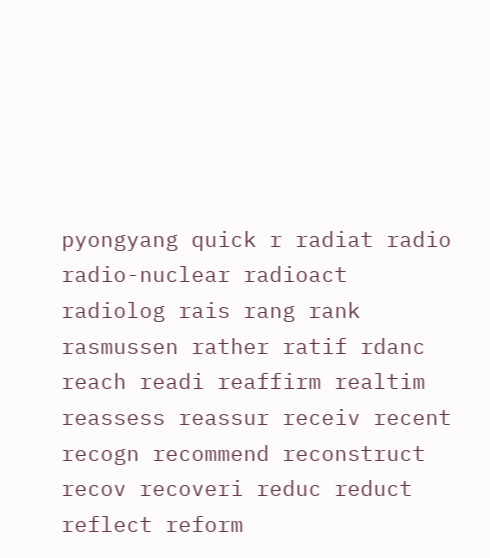pyongyang quick r radiat radio radio-nuclear radioact radiolog rais rang rank rasmussen rather ratif rdanc reach readi reaffirm realtim reassess reassur receiv recent recogn recommend reconstruct recov recoveri reduc reduct reflect reform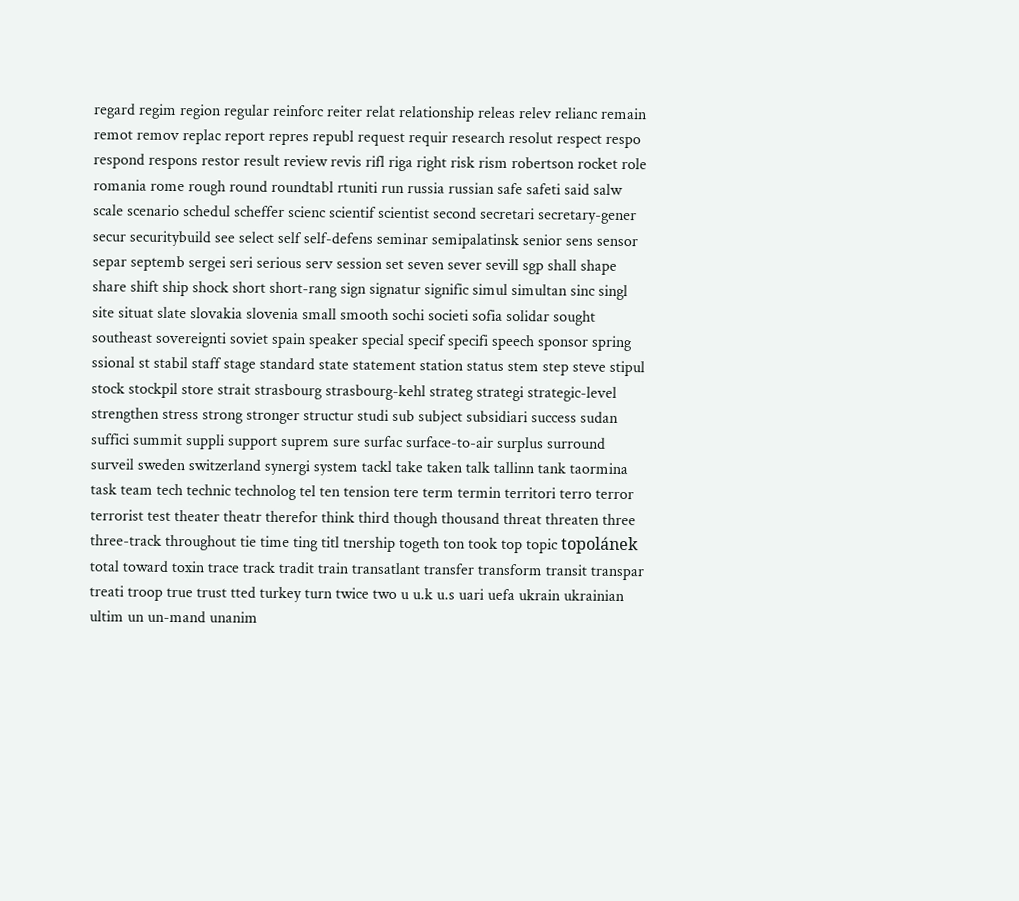regard regim region regular reinforc reiter relat relationship releas relev relianc remain remot remov replac report repres republ request requir research resolut respect respo respond respons restor result review revis rifl riga right risk rism robertson rocket role romania rome rough round roundtabl rtuniti run russia russian safe safeti said salw scale scenario schedul scheffer scienc scientif scientist second secretari secretary-gener secur securitybuild see select self self-defens seminar semipalatinsk senior sens sensor separ septemb sergei seri serious serv session set seven sever sevill sgp shall shape share shift ship shock short short-rang sign signatur signific simul simultan sinc singl site situat slate slovakia slovenia small smooth sochi societi sofia solidar sought southeast sovereignti soviet spain speaker special specif specifi speech sponsor spring ssional st stabil staff stage standard state statement station status stem step steve stipul stock stockpil store strait strasbourg strasbourg-kehl strateg strategi strategic-level strengthen stress strong stronger structur studi sub subject subsidiari success sudan suffici summit suppli support suprem sure surfac surface-to-air surplus surround surveil sweden switzerland synergi system tackl take taken talk tallinn tank taormina task team tech technic technolog tel ten tension tere term termin territori terro terror terrorist test theater theatr therefor think third though thousand threat threaten three three-track throughout tie time ting titl tnership togeth ton took top topic topolánek total toward toxin trace track tradit train transatlant transfer transform transit transpar treati troop true trust tted turkey turn twice two u u.k u.s uari uefa ukrain ukrainian ultim un un-mand unanim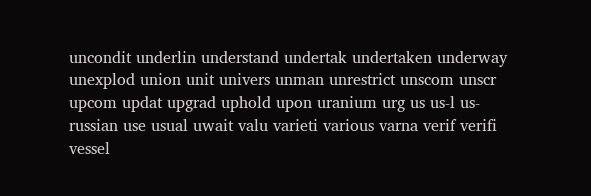uncondit underlin understand undertak undertaken underway unexplod union unit univers unman unrestrict unscom unscr upcom updat upgrad uphold upon uranium urg us us-l us-russian use usual uwait valu varieti various varna verif verifi vessel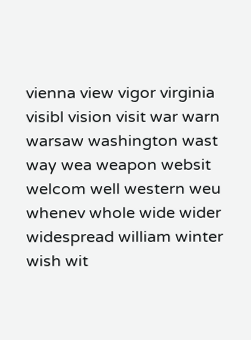vienna view vigor virginia visibl vision visit war warn warsaw washington wast way wea weapon websit welcom well western weu whenev whole wide wider widespread william winter wish wit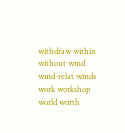withdraw within without wmd wmd-relat wmds work workshop world worth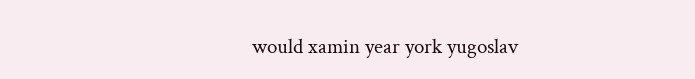would xamin year york yugoslav